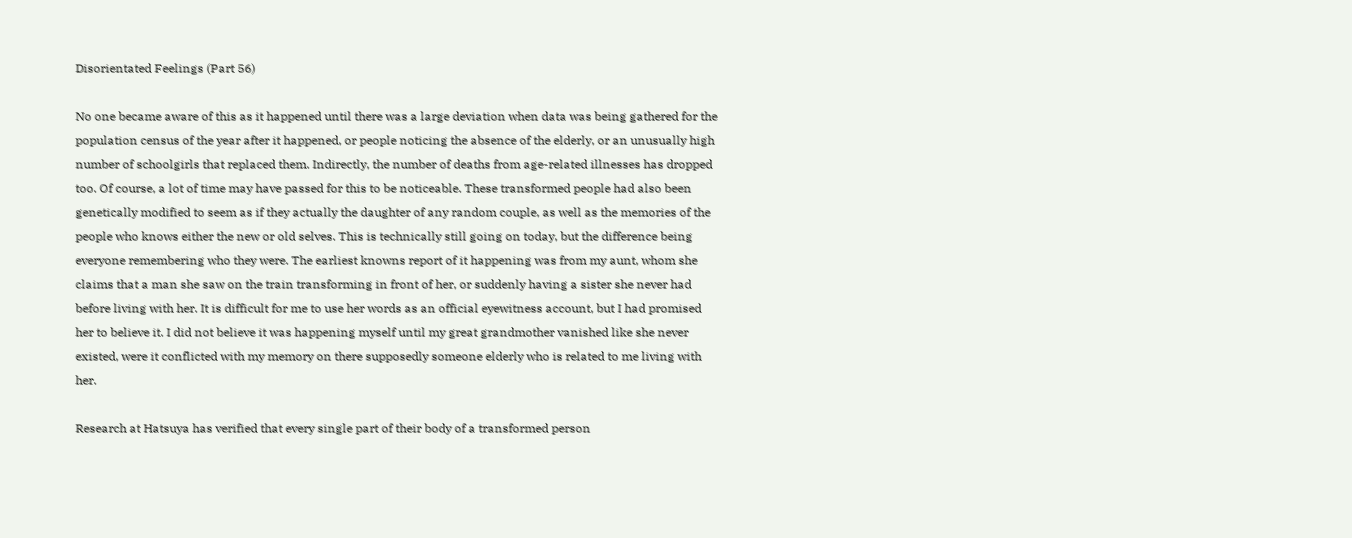Disorientated Feelings (Part 56)

No one became aware of this as it happened until there was a large deviation when data was being gathered for the population census of the year after it happened, or people noticing the absence of the elderly, or an unusually high number of schoolgirls that replaced them. Indirectly, the number of deaths from age-related illnesses has dropped too. Of course, a lot of time may have passed for this to be noticeable. These transformed people had also been genetically modified to seem as if they actually the daughter of any random couple, as well as the memories of the people who knows either the new or old selves. This is technically still going on today, but the difference being everyone remembering who they were. The earliest knowns report of it happening was from my aunt, whom she claims that a man she saw on the train transforming in front of her, or suddenly having a sister she never had before living with her. It is difficult for me to use her words as an official eyewitness account, but I had promised her to believe it. I did not believe it was happening myself until my great grandmother vanished like she never existed, were it conflicted with my memory on there supposedly someone elderly who is related to me living with her.

Research at Hatsuya has verified that every single part of their body of a transformed person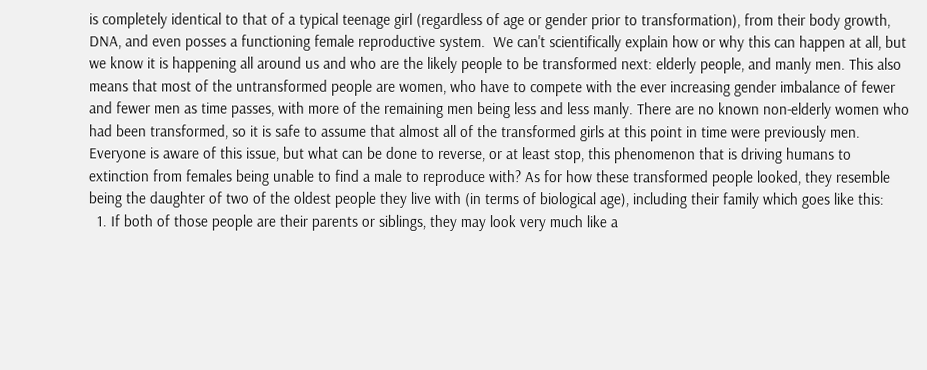is completely identical to that of a typical teenage girl (regardless of age or gender prior to transformation), from their body growth, DNA, and even posses a functioning female reproductive system.  We can't scientifically explain how or why this can happen at all, but we know it is happening all around us and who are the likely people to be transformed next: elderly people, and manly men. This also means that most of the untransformed people are women, who have to compete with the ever increasing gender imbalance of fewer and fewer men as time passes, with more of the remaining men being less and less manly. There are no known non-elderly women who had been transformed, so it is safe to assume that almost all of the transformed girls at this point in time were previously men. Everyone is aware of this issue, but what can be done to reverse, or at least stop, this phenomenon that is driving humans to extinction from females being unable to find a male to reproduce with? As for how these transformed people looked, they resemble being the daughter of two of the oldest people they live with (in terms of biological age), including their family which goes like this:
  1. If both of those people are their parents or siblings, they may look very much like a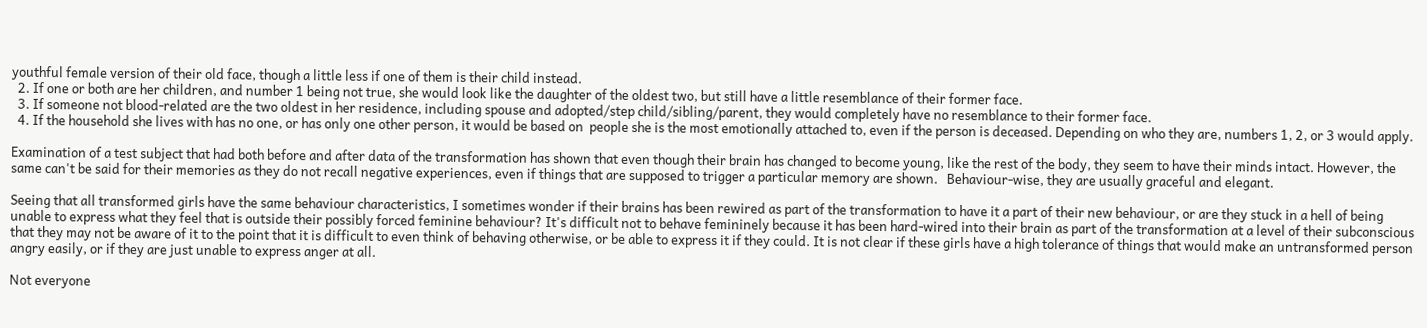youthful female version of their old face, though a little less if one of them is their child instead.
  2. If one or both are her children, and number 1 being not true, she would look like the daughter of the oldest two, but still have a little resemblance of their former face.
  3. If someone not blood-related are the two oldest in her residence, including spouse and adopted/step child/sibling/parent, they would completely have no resemblance to their former face.
  4. If the household she lives with has no one, or has only one other person, it would be based on  people she is the most emotionally attached to, even if the person is deceased. Depending on who they are, numbers 1, 2, or 3 would apply.

Examination of a test subject that had both before and after data of the transformation has shown that even though their brain has changed to become young, like the rest of the body, they seem to have their minds intact. However, the same can't be said for their memories as they do not recall negative experiences, even if things that are supposed to trigger a particular memory are shown.   Behaviour-wise, they are usually graceful and elegant.

Seeing that all transformed girls have the same behaviour characteristics, I sometimes wonder if their brains has been rewired as part of the transformation to have it a part of their new behaviour, or are they stuck in a hell of being unable to express what they feel that is outside their possibly forced feminine behaviour? It's difficult not to behave femininely because it has been hard-wired into their brain as part of the transformation at a level of their subconscious that they may not be aware of it to the point that it is difficult to even think of behaving otherwise, or be able to express it if they could. It is not clear if these girls have a high tolerance of things that would make an untransformed person angry easily, or if they are just unable to express anger at all.

Not everyone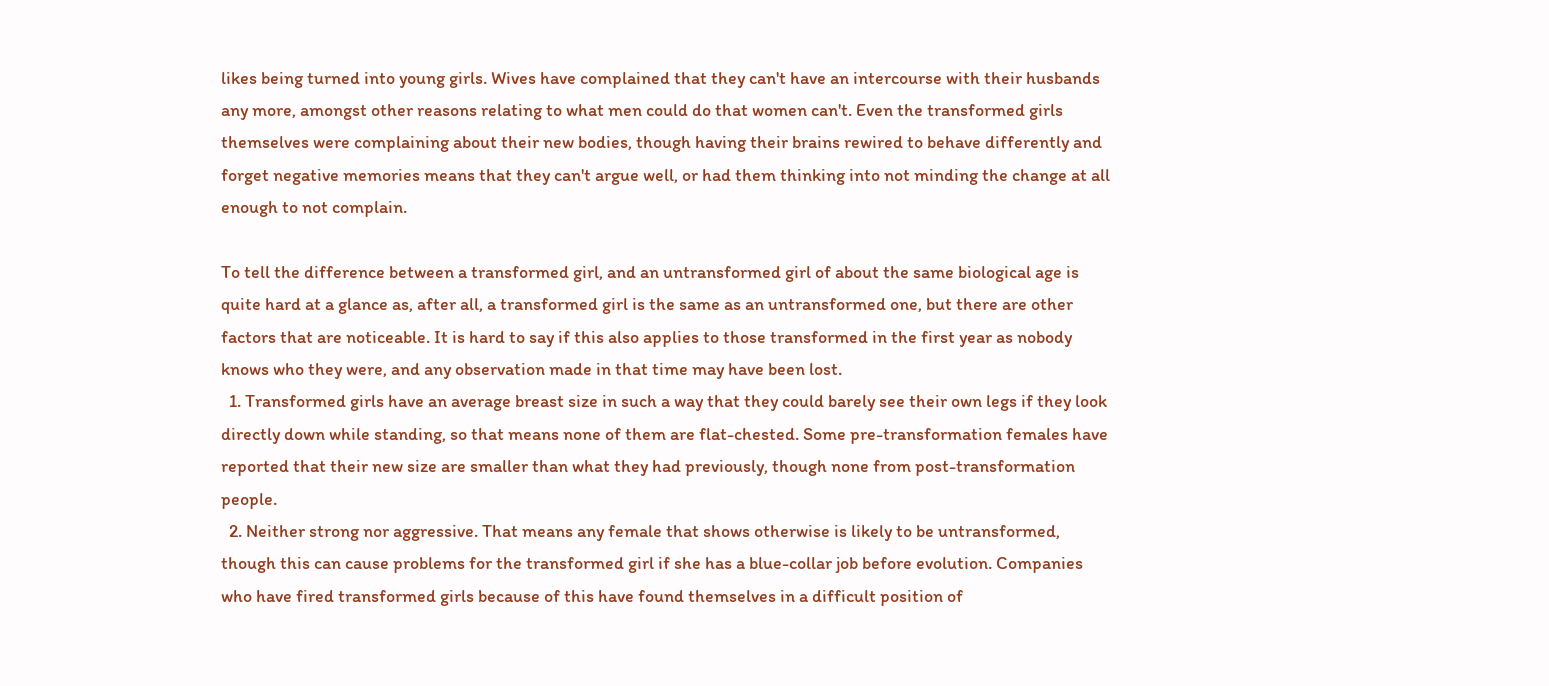likes being turned into young girls. Wives have complained that they can't have an intercourse with their husbands any more, amongst other reasons relating to what men could do that women can't. Even the transformed girls themselves were complaining about their new bodies, though having their brains rewired to behave differently and forget negative memories means that they can't argue well, or had them thinking into not minding the change at all enough to not complain.

To tell the difference between a transformed girl, and an untransformed girl of about the same biological age is quite hard at a glance as, after all, a transformed girl is the same as an untransformed one, but there are other factors that are noticeable. It is hard to say if this also applies to those transformed in the first year as nobody knows who they were, and any observation made in that time may have been lost.
  1. Transformed girls have an average breast size in such a way that they could barely see their own legs if they look directly down while standing, so that means none of them are flat-chested. Some pre-transformation females have reported that their new size are smaller than what they had previously, though none from post-transformation people.
  2. Neither strong nor aggressive. That means any female that shows otherwise is likely to be untransformed, though this can cause problems for the transformed girl if she has a blue-collar job before evolution. Companies who have fired transformed girls because of this have found themselves in a difficult position of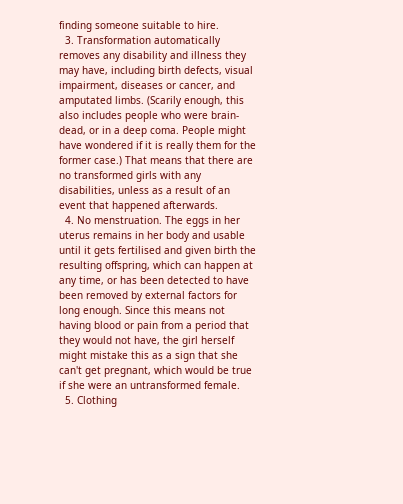finding someone suitable to hire.
  3. Transformation automatically removes any disability and illness they may have, including birth defects, visual impairment, diseases or cancer, and amputated limbs. (Scarily enough, this also includes people who were brain-dead, or in a deep coma. People might have wondered if it is really them for the former case.) That means that there are no transformed girls with any disabilities, unless as a result of an event that happened afterwards.
  4. No menstruation. The eggs in her uterus remains in her body and usable until it gets fertilised and given birth the resulting offspring, which can happen at any time, or has been detected to have been removed by external factors for long enough. Since this means not having blood or pain from a period that they would not have, the girl herself might mistake this as a sign that she can't get pregnant, which would be true if she were an untransformed female.
  5. Clothing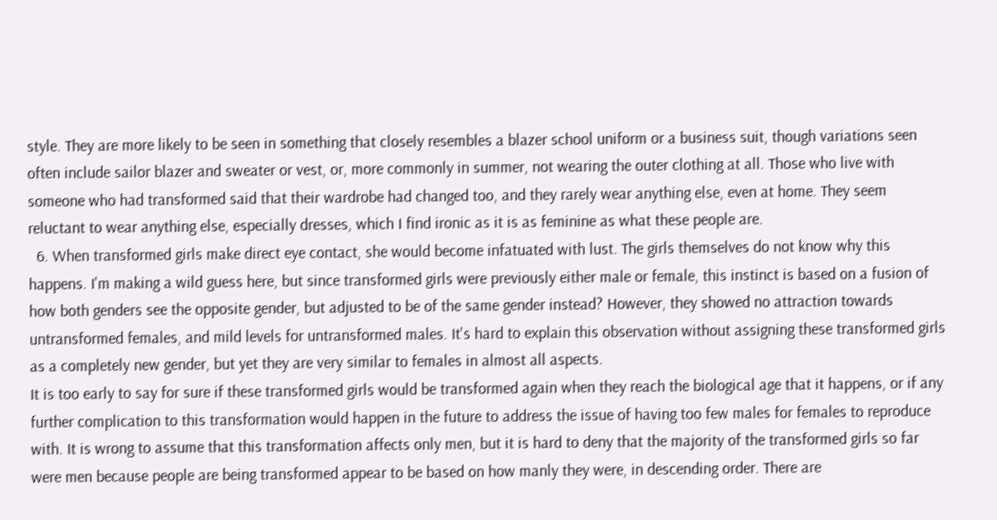style. They are more likely to be seen in something that closely resembles a blazer school uniform or a business suit, though variations seen often include sailor blazer and sweater or vest, or, more commonly in summer, not wearing the outer clothing at all. Those who live with someone who had transformed said that their wardrobe had changed too, and they rarely wear anything else, even at home. They seem reluctant to wear anything else, especially dresses, which I find ironic as it is as feminine as what these people are.
  6. When transformed girls make direct eye contact, she would become infatuated with lust. The girls themselves do not know why this happens. I'm making a wild guess here, but since transformed girls were previously either male or female, this instinct is based on a fusion of how both genders see the opposite gender, but adjusted to be of the same gender instead? However, they showed no attraction towards untransformed females, and mild levels for untransformed males. It's hard to explain this observation without assigning these transformed girls as a completely new gender, but yet they are very similar to females in almost all aspects.
It is too early to say for sure if these transformed girls would be transformed again when they reach the biological age that it happens, or if any further complication to this transformation would happen in the future to address the issue of having too few males for females to reproduce with. It is wrong to assume that this transformation affects only men, but it is hard to deny that the majority of the transformed girls so far were men because people are being transformed appear to be based on how manly they were, in descending order. There are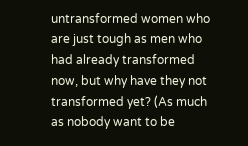untransformed women who are just tough as men who had already transformed now, but why have they not transformed yet? (As much as nobody want to be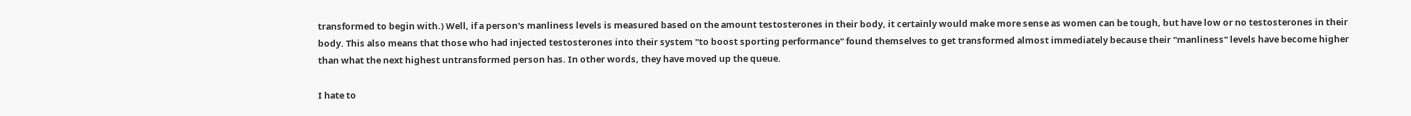transformed to begin with.) Well, if a person's manliness levels is measured based on the amount testosterones in their body, it certainly would make more sense as women can be tough, but have low or no testosterones in their body. This also means that those who had injected testosterones into their system "to boost sporting performance" found themselves to get transformed almost immediately because their "manliness" levels have become higher than what the next highest untransformed person has. In other words, they have moved up the queue.

I hate to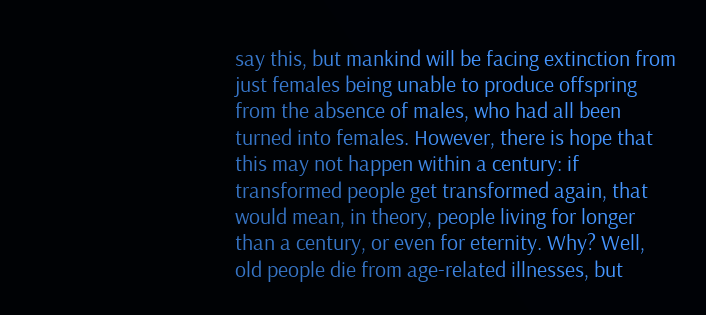say this, but mankind will be facing extinction from just females being unable to produce offspring from the absence of males, who had all been turned into females. However, there is hope that this may not happen within a century: if transformed people get transformed again, that would mean, in theory, people living for longer than a century, or even for eternity. Why? Well, old people die from age-related illnesses, but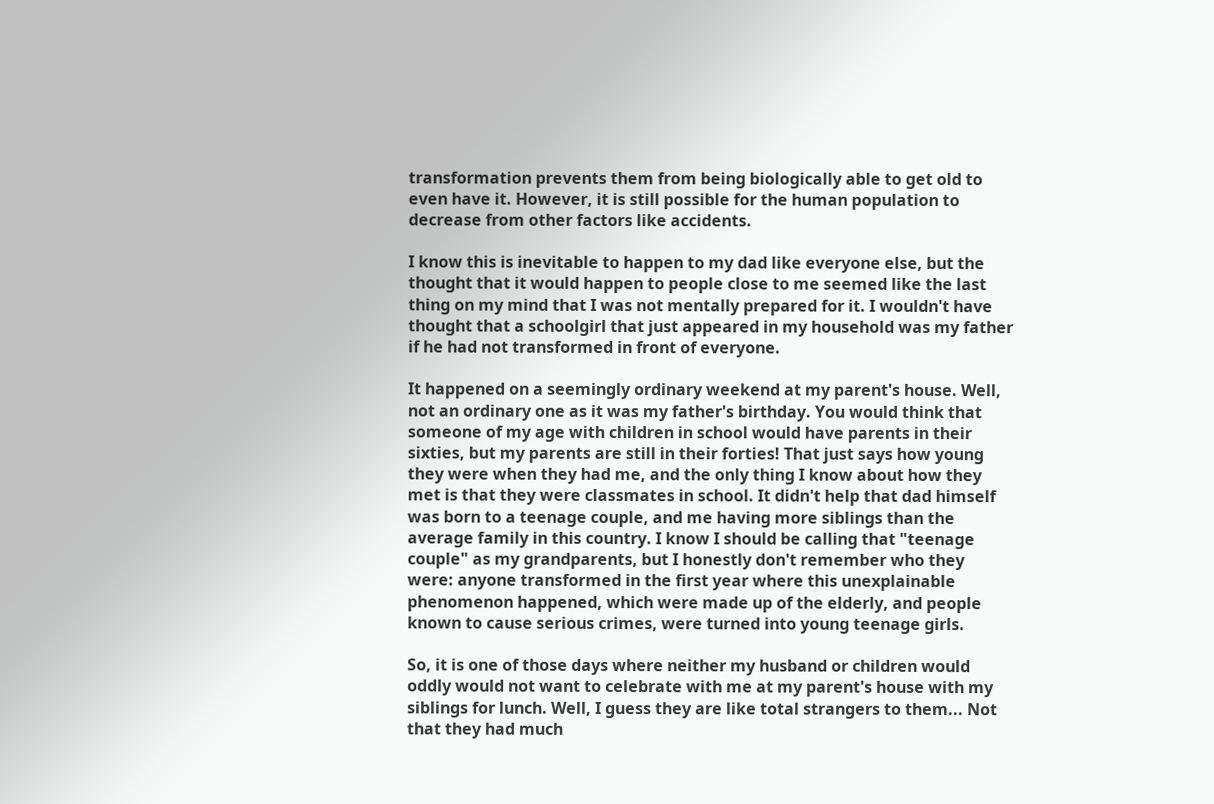transformation prevents them from being biologically able to get old to even have it. However, it is still possible for the human population to decrease from other factors like accidents.

I know this is inevitable to happen to my dad like everyone else, but the thought that it would happen to people close to me seemed like the last thing on my mind that I was not mentally prepared for it. I wouldn't have thought that a schoolgirl that just appeared in my household was my father if he had not transformed in front of everyone.

It happened on a seemingly ordinary weekend at my parent's house. Well, not an ordinary one as it was my father's birthday. You would think that someone of my age with children in school would have parents in their sixties, but my parents are still in their forties! That just says how young they were when they had me, and the only thing I know about how they met is that they were classmates in school. It didn't help that dad himself was born to a teenage couple, and me having more siblings than the average family in this country. I know I should be calling that "teenage couple" as my grandparents, but I honestly don't remember who they were: anyone transformed in the first year where this unexplainable phenomenon happened, which were made up of the elderly, and people known to cause serious crimes, were turned into young teenage girls.

So, it is one of those days where neither my husband or children would oddly would not want to celebrate with me at my parent's house with my siblings for lunch. Well, I guess they are like total strangers to them... Not that they had much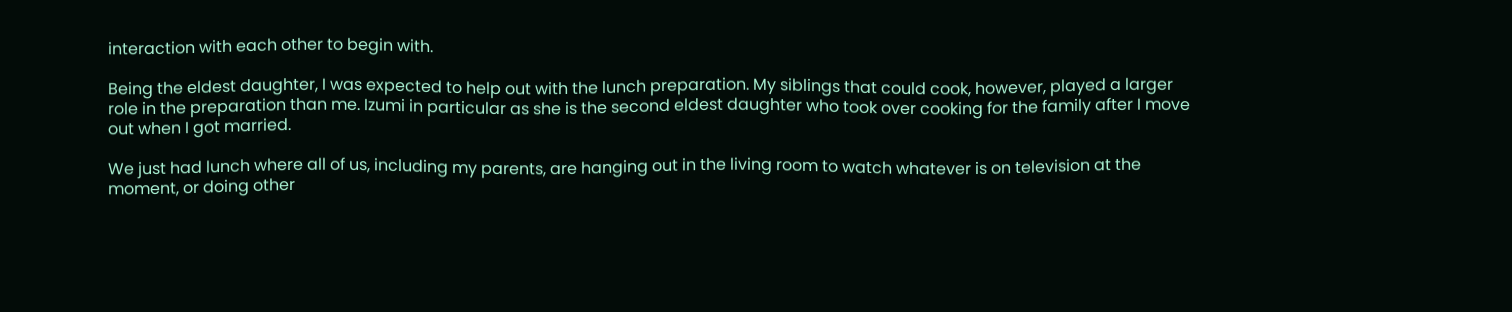interaction with each other to begin with.

Being the eldest daughter, I was expected to help out with the lunch preparation. My siblings that could cook, however, played a larger role in the preparation than me. Izumi in particular as she is the second eldest daughter who took over cooking for the family after I move out when I got married.

We just had lunch where all of us, including my parents, are hanging out in the living room to watch whatever is on television at the moment, or doing other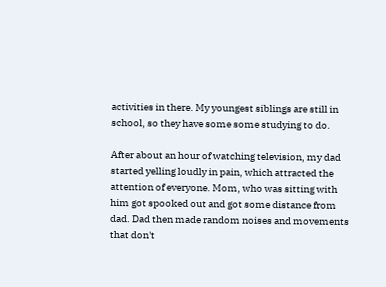activities in there. My youngest siblings are still in school, so they have some some studying to do.

After about an hour of watching television, my dad started yelling loudly in pain, which attracted the attention of everyone. Mom, who was sitting with him got spooked out and got some distance from dad. Dad then made random noises and movements that don't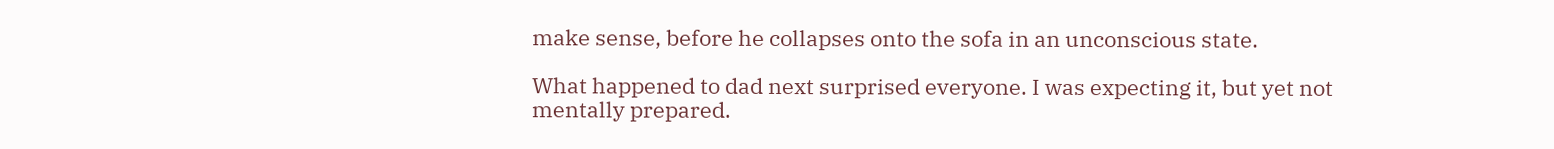make sense, before he collapses onto the sofa in an unconscious state.

What happened to dad next surprised everyone. I was expecting it, but yet not mentally prepared.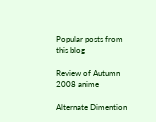Popular posts from this blog

Review of Autumn 2008 anime

Alternate Dimention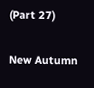(Part 27)

New Autumn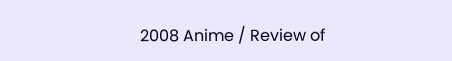2008 Anime / Review of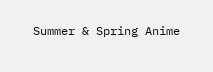Summer & Spring Anime